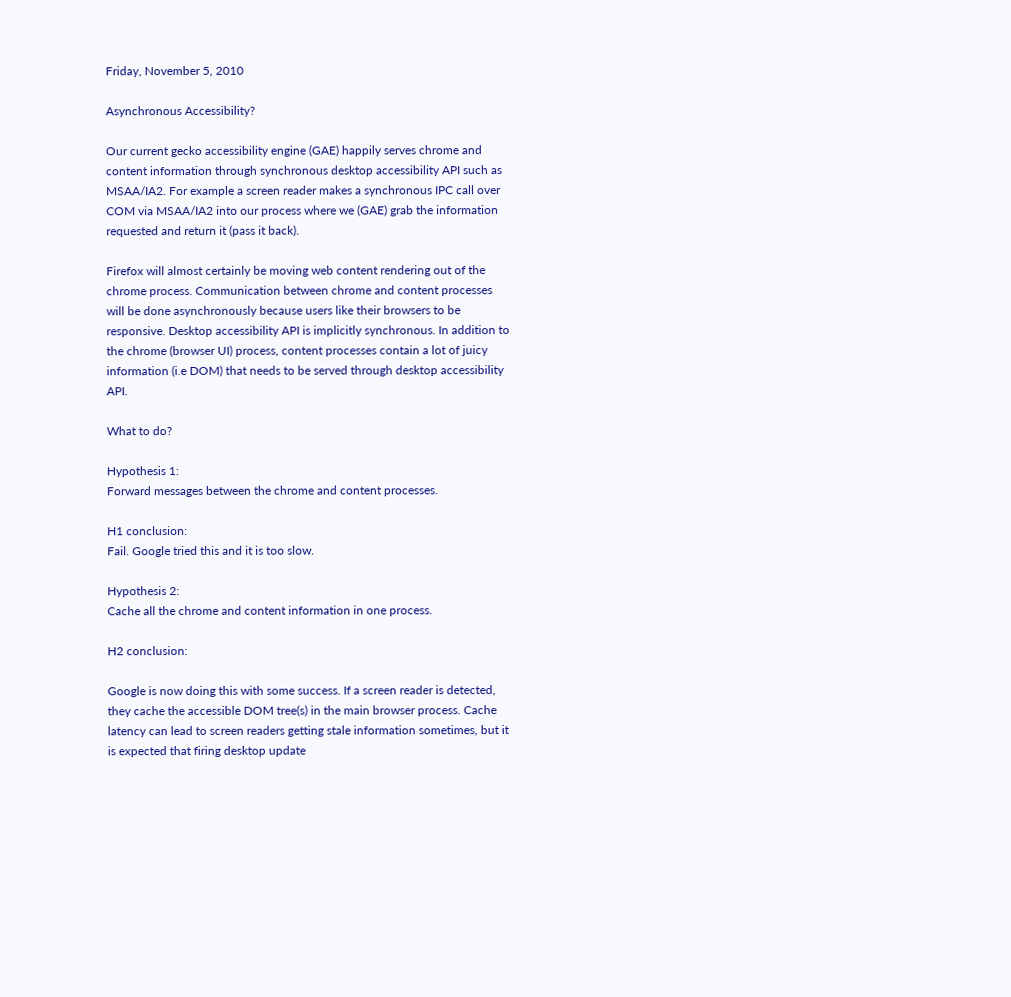Friday, November 5, 2010

Asynchronous Accessibility?

Our current gecko accessibility engine (GAE) happily serves chrome and content information through synchronous desktop accessibility API such as MSAA/IA2. For example a screen reader makes a synchronous IPC call over COM via MSAA/IA2 into our process where we (GAE) grab the information requested and return it (pass it back).

Firefox will almost certainly be moving web content rendering out of the chrome process. Communication between chrome and content processes will be done asynchronously because users like their browsers to be responsive. Desktop accessibility API is implicitly synchronous. In addition to the chrome (browser UI) process, content processes contain a lot of juicy information (i.e DOM) that needs to be served through desktop accessibility API.

What to do?

Hypothesis 1:
Forward messages between the chrome and content processes.

H1 conclusion:
Fail. Google tried this and it is too slow.

Hypothesis 2:
Cache all the chrome and content information in one process.

H2 conclusion:

Google is now doing this with some success. If a screen reader is detected, they cache the accessible DOM tree(s) in the main browser process. Cache latency can lead to screen readers getting stale information sometimes, but it is expected that firing desktop update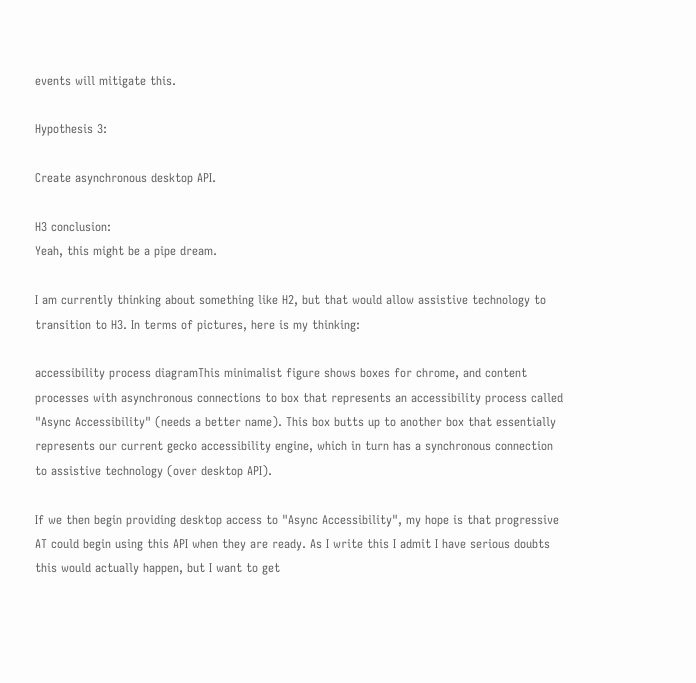events will mitigate this.

Hypothesis 3:

Create asynchronous desktop API.

H3 conclusion:
Yeah, this might be a pipe dream.

I am currently thinking about something like H2, but that would allow assistive technology to transition to H3. In terms of pictures, here is my thinking:

accessibility process diagramThis minimalist figure shows boxes for chrome, and content processes with asynchronous connections to box that represents an accessibility process called "Async Accessibility" (needs a better name). This box butts up to another box that essentially represents our current gecko accessibility engine, which in turn has a synchronous connection to assistive technology (over desktop API).

If we then begin providing desktop access to "Async Accessibility", my hope is that progressive AT could begin using this API when they are ready. As I write this I admit I have serious doubts this would actually happen, but I want to get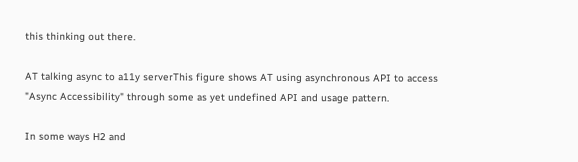this thinking out there.

AT talking async to a11y serverThis figure shows AT using asynchronous API to access "Async Accessibility" through some as yet undefined API and usage pattern.

In some ways H2 and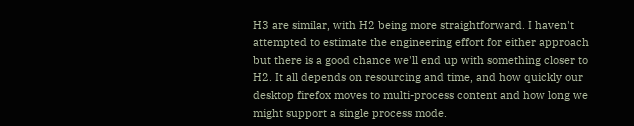H3 are similar, with H2 being more straightforward. I haven't attempted to estimate the engineering effort for either approach but there is a good chance we'll end up with something closer to H2. It all depends on resourcing and time, and how quickly our desktop firefox moves to multi-process content and how long we might support a single process mode.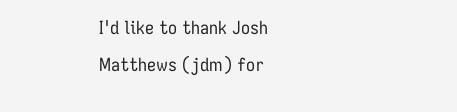I'd like to thank Josh Matthews (jdm) for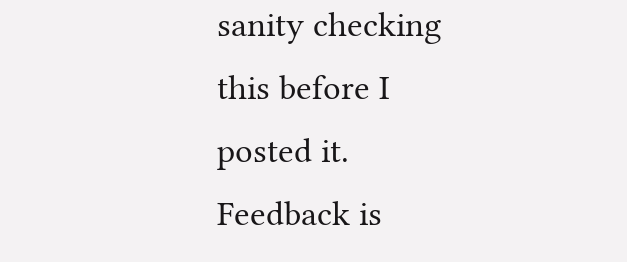sanity checking this before I posted it. Feedback is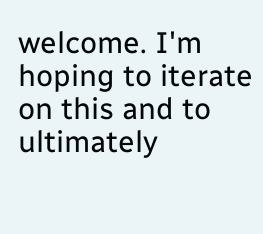welcome. I'm hoping to iterate on this and to ultimately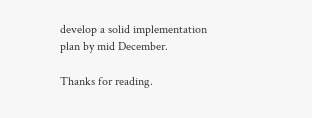develop a solid implementation plan by mid December.

Thanks for reading.